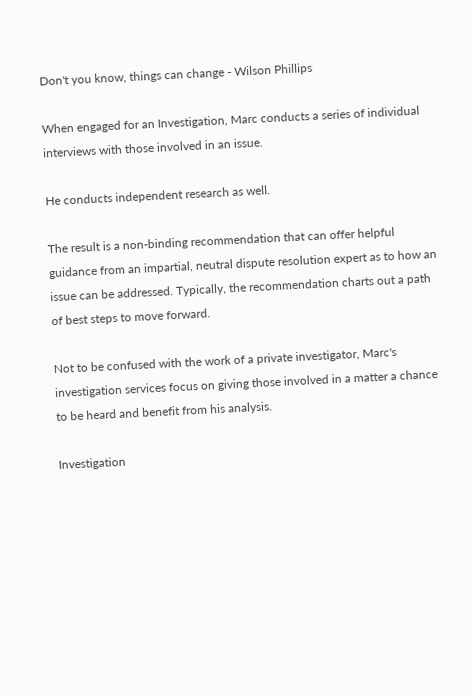Don't you know, things can change - Wilson Phillips

When engaged for an Investigation, Marc conducts a series of individual interviews with those involved in an issue.

He conducts independent research as well.

The result is a non-binding recommendation that can offer helpful guidance from an impartial, neutral dispute resolution expert as to how an issue can be addressed. Typically, the recommendation charts out a path of best steps to move forward.

Not to be confused with the work of a private investigator, Marc's investigation services focus on giving those involved in a matter a chance to be heard and benefit from his analysis.

Investigation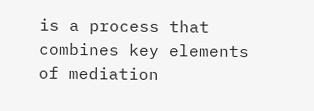is a process that combines key elements of mediation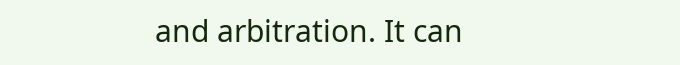and arbitration. It can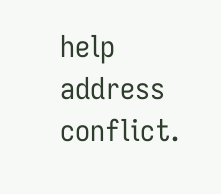help address conflict.